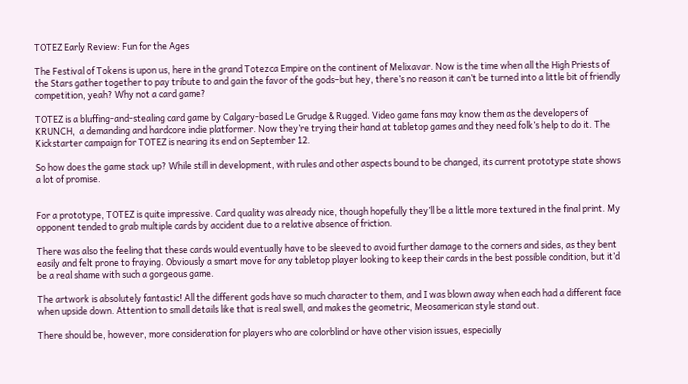TOTEZ Early Review: Fun for the Ages

The Festival of Tokens is upon us, here in the grand Totezca Empire on the continent of Melixavar. Now is the time when all the High Priests of the Stars gather together to pay tribute to and gain the favor of the gods–but hey, there’s no reason it can’t be turned into a little bit of friendly competition, yeah? Why not a card game?

TOTEZ is a bluffing-and-stealing card game by Calgary-based Le Grudge & Rugged. Video game fans may know them as the developers of KRUNCH,  a demanding and hardcore indie platformer. Now they’re trying their hand at tabletop games and they need folk’s help to do it. The Kickstarter campaign for TOTEZ is nearing its end on September 12.

So how does the game stack up? While still in development, with rules and other aspects bound to be changed, its current prototype state shows a lot of promise.


For a prototype, TOTEZ is quite impressive. Card quality was already nice, though hopefully they’ll be a little more textured in the final print. My opponent tended to grab multiple cards by accident due to a relative absence of friction.

There was also the feeling that these cards would eventually have to be sleeved to avoid further damage to the corners and sides, as they bent easily and felt prone to fraying. Obviously a smart move for any tabletop player looking to keep their cards in the best possible condition, but it’d be a real shame with such a gorgeous game.

The artwork is absolutely fantastic! All the different gods have so much character to them, and I was blown away when each had a different face when upside down. Attention to small details like that is real swell, and makes the geometric, Meosamerican style stand out.

There should be, however, more consideration for players who are colorblind or have other vision issues, especially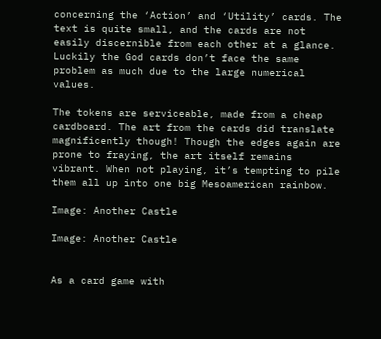concerning the ‘Action’ and ‘Utility’ cards. The text is quite small, and the cards are not easily discernible from each other at a glance. Luckily the God cards don’t face the same problem as much due to the large numerical values.

The tokens are serviceable, made from a cheap cardboard. The art from the cards did translate magnificently though! Though the edges again are prone to fraying, the art itself remains vibrant. When not playing, it’s tempting to pile them all up into one big Mesoamerican rainbow.

Image: Another Castle

Image: Another Castle


As a card game with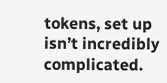tokens, set up isn’t incredibly complicated.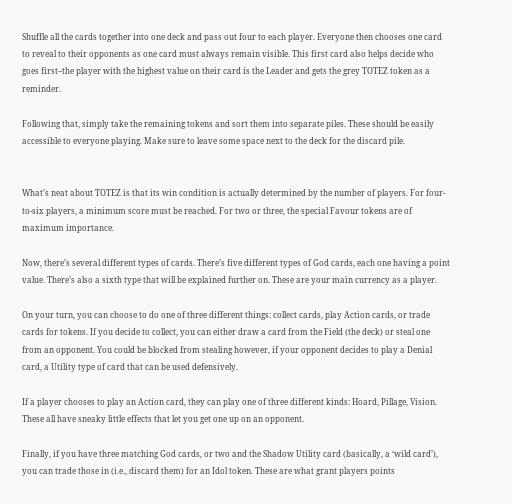Shuffle all the cards together into one deck and pass out four to each player. Everyone then chooses one card to reveal to their opponents as one card must always remain visible. This first card also helps decide who goes first–the player with the highest value on their card is the Leader and gets the grey TOTEZ token as a reminder.

Following that, simply take the remaining tokens and sort them into separate piles. These should be easily accessible to everyone playing. Make sure to leave some space next to the deck for the discard pile.


What’s neat about TOTEZ is that its win condition is actually determined by the number of players. For four-to-six players, a minimum score must be reached. For two or three, the special Favour tokens are of maximum importance.

Now, there’s several different types of cards. There’s five different types of God cards, each one having a point value. There’s also a sixth type that will be explained further on. These are your main currency as a player.

On your turn, you can choose to do one of three different things: collect cards, play Action cards, or trade cards for tokens. If you decide to collect, you can either draw a card from the Field (the deck) or steal one from an opponent. You could be blocked from stealing however, if your opponent decides to play a Denial card, a Utility type of card that can be used defensively.

If a player chooses to play an Action card, they can play one of three different kinds: Hoard, Pillage, Vision. These all have sneaky little effects that let you get one up on an opponent.

Finally, if you have three matching God cards, or two and the Shadow Utility card (basically, a ‘wild card’), you can trade those in (i.e., discard them) for an Idol token. These are what grant players points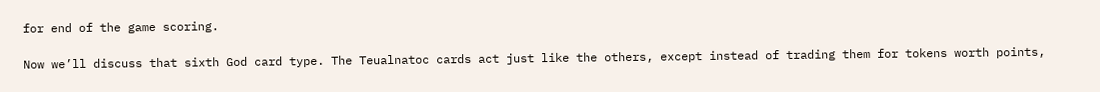for end of the game scoring.

Now we’ll discuss that sixth God card type. The Teualnatoc cards act just like the others, except instead of trading them for tokens worth points,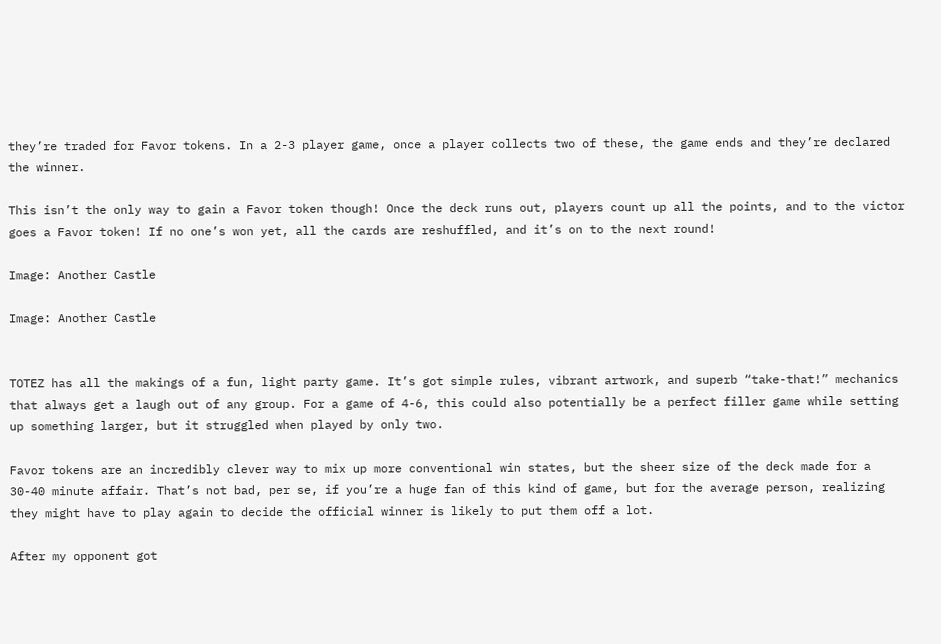they’re traded for Favor tokens. In a 2-3 player game, once a player collects two of these, the game ends and they’re declared the winner.

This isn’t the only way to gain a Favor token though! Once the deck runs out, players count up all the points, and to the victor goes a Favor token! If no one’s won yet, all the cards are reshuffled, and it’s on to the next round!

Image: Another Castle

Image: Another Castle


TOTEZ has all the makings of a fun, light party game. It’s got simple rules, vibrant artwork, and superb “take-that!” mechanics that always get a laugh out of any group. For a game of 4-6, this could also potentially be a perfect filler game while setting up something larger, but it struggled when played by only two.

Favor tokens are an incredibly clever way to mix up more conventional win states, but the sheer size of the deck made for a 30-40 minute affair. That’s not bad, per se, if you’re a huge fan of this kind of game, but for the average person, realizing they might have to play again to decide the official winner is likely to put them off a lot.

After my opponent got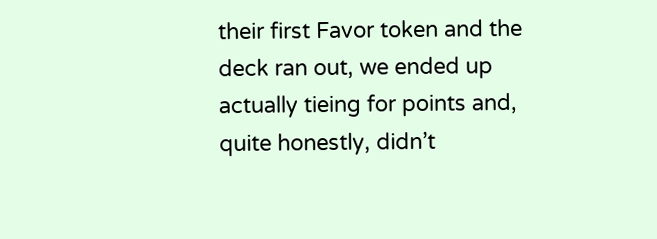their first Favor token and the deck ran out, we ended up actually tieing for points and, quite honestly, didn’t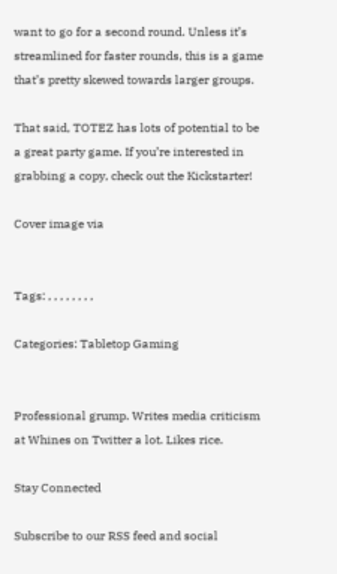want to go for a second round. Unless it’s streamlined for faster rounds, this is a game that’s pretty skewed towards larger groups.

That said, TOTEZ has lots of potential to be a great party game. If you’re interested in grabbing a copy, check out the Kickstarter!

Cover image via


Tags: , , , , , , , ,

Categories: Tabletop Gaming


Professional grump. Writes media criticism at Whines on Twitter a lot. Likes rice.

Stay Connected

Subscribe to our RSS feed and social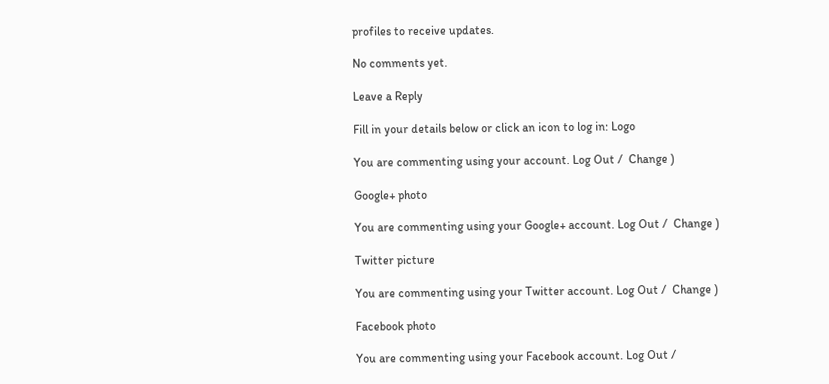profiles to receive updates.

No comments yet.

Leave a Reply

Fill in your details below or click an icon to log in: Logo

You are commenting using your account. Log Out /  Change )

Google+ photo

You are commenting using your Google+ account. Log Out /  Change )

Twitter picture

You are commenting using your Twitter account. Log Out /  Change )

Facebook photo

You are commenting using your Facebook account. Log Out /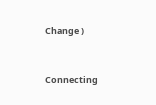Change )


Connecting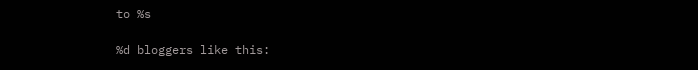to %s

%d bloggers like this: